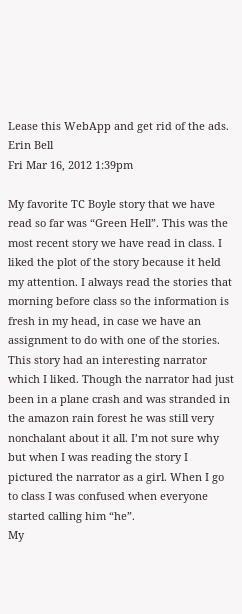Lease this WebApp and get rid of the ads.
Erin Bell
Fri Mar 16, 2012 1:39pm

My favorite TC Boyle story that we have read so far was “Green Hell”. This was the most recent story we have read in class. I liked the plot of the story because it held my attention. I always read the stories that morning before class so the information is fresh in my head, in case we have an assignment to do with one of the stories. This story had an interesting narrator which I liked. Though the narrator had just been in a plane crash and was stranded in the amazon rain forest he was still very nonchalant about it all. I’m not sure why but when I was reading the story I pictured the narrator as a girl. When I go to class I was confused when everyone started calling him “he”.
My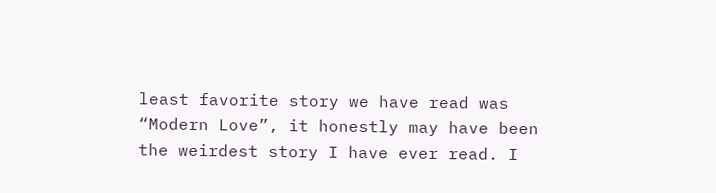least favorite story we have read was “Modern Love”, it honestly may have been the weirdest story I have ever read. I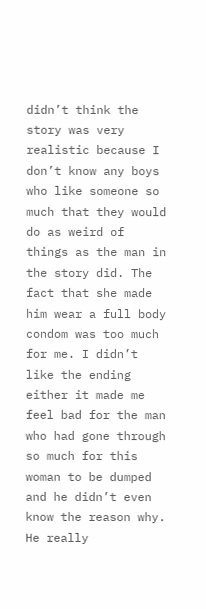didn’t think the story was very realistic because I don’t know any boys who like someone so much that they would do as weird of things as the man in the story did. The fact that she made him wear a full body condom was too much for me. I didn’t like the ending either it made me feel bad for the man who had gone through so much for this woman to be dumped and he didn’t even know the reason why. He really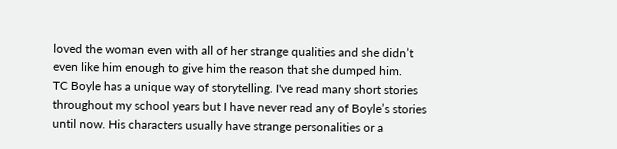loved the woman even with all of her strange qualities and she didn’t even like him enough to give him the reason that she dumped him.
TC Boyle has a unique way of storytelling. I've read many short stories throughout my school years but I have never read any of Boyle’s stories until now. His characters usually have strange personalities or a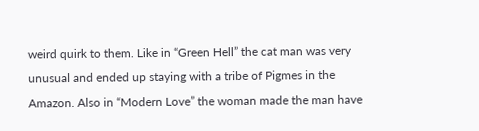weird quirk to them. Like in “Green Hell” the cat man was very unusual and ended up staying with a tribe of Pigmes in the Amazon. Also in “Modern Love” the woman made the man have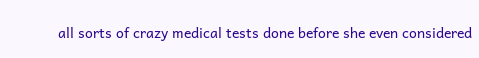all sorts of crazy medical tests done before she even considered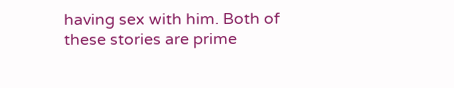having sex with him. Both of these stories are prime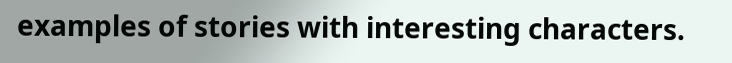examples of stories with interesting characters.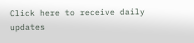Click here to receive daily updates